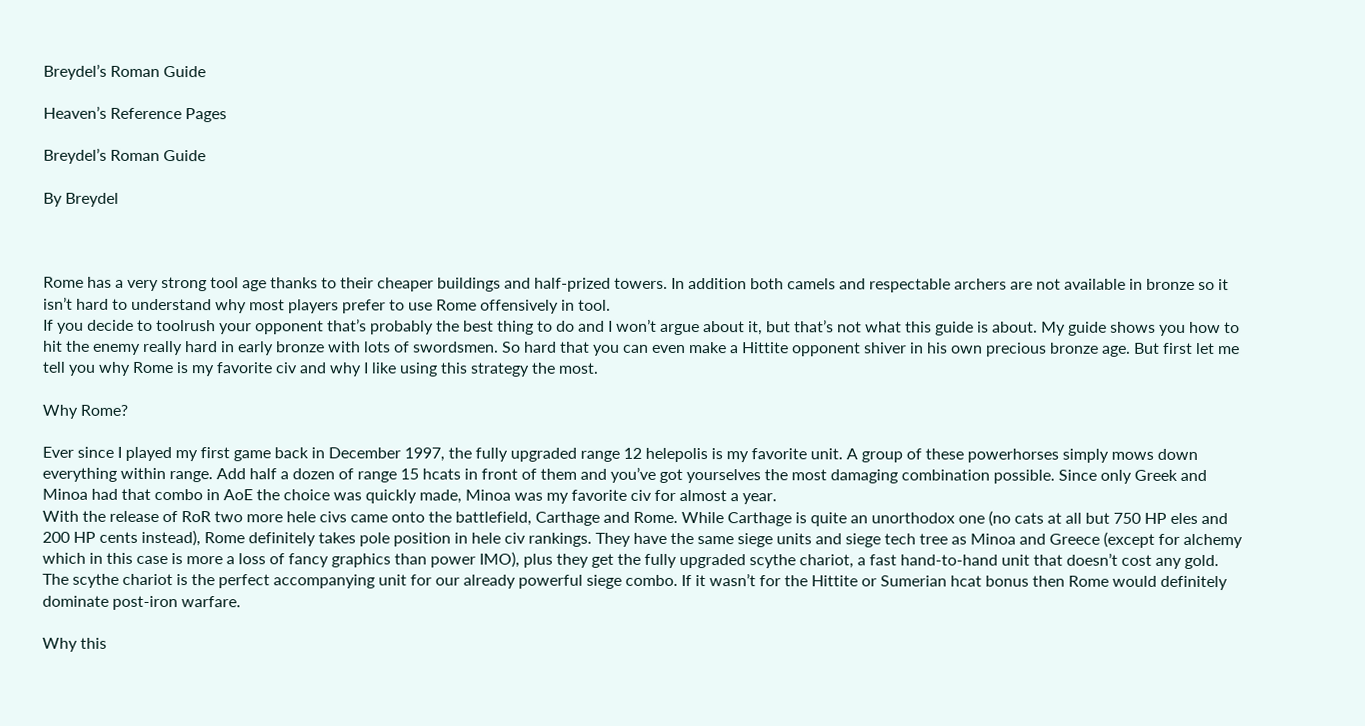Breydel’s Roman Guide

Heaven’s Reference Pages

Breydel’s Roman Guide

By Breydel



Rome has a very strong tool age thanks to their cheaper buildings and half-prized towers. In addition both camels and respectable archers are not available in bronze so it isn’t hard to understand why most players prefer to use Rome offensively in tool.
If you decide to toolrush your opponent that’s probably the best thing to do and I won’t argue about it, but that’s not what this guide is about. My guide shows you how to hit the enemy really hard in early bronze with lots of swordsmen. So hard that you can even make a Hittite opponent shiver in his own precious bronze age. But first let me tell you why Rome is my favorite civ and why I like using this strategy the most.

Why Rome?

Ever since I played my first game back in December 1997, the fully upgraded range 12 helepolis is my favorite unit. A group of these powerhorses simply mows down everything within range. Add half a dozen of range 15 hcats in front of them and you’ve got yourselves the most damaging combination possible. Since only Greek and Minoa had that combo in AoE the choice was quickly made, Minoa was my favorite civ for almost a year.
With the release of RoR two more hele civs came onto the battlefield, Carthage and Rome. While Carthage is quite an unorthodox one (no cats at all but 750 HP eles and 200 HP cents instead), Rome definitely takes pole position in hele civ rankings. They have the same siege units and siege tech tree as Minoa and Greece (except for alchemy which in this case is more a loss of fancy graphics than power IMO), plus they get the fully upgraded scythe chariot, a fast hand-to-hand unit that doesn’t cost any gold. The scythe chariot is the perfect accompanying unit for our already powerful siege combo. If it wasn’t for the Hittite or Sumerian hcat bonus then Rome would definitely dominate post-iron warfare.

Why this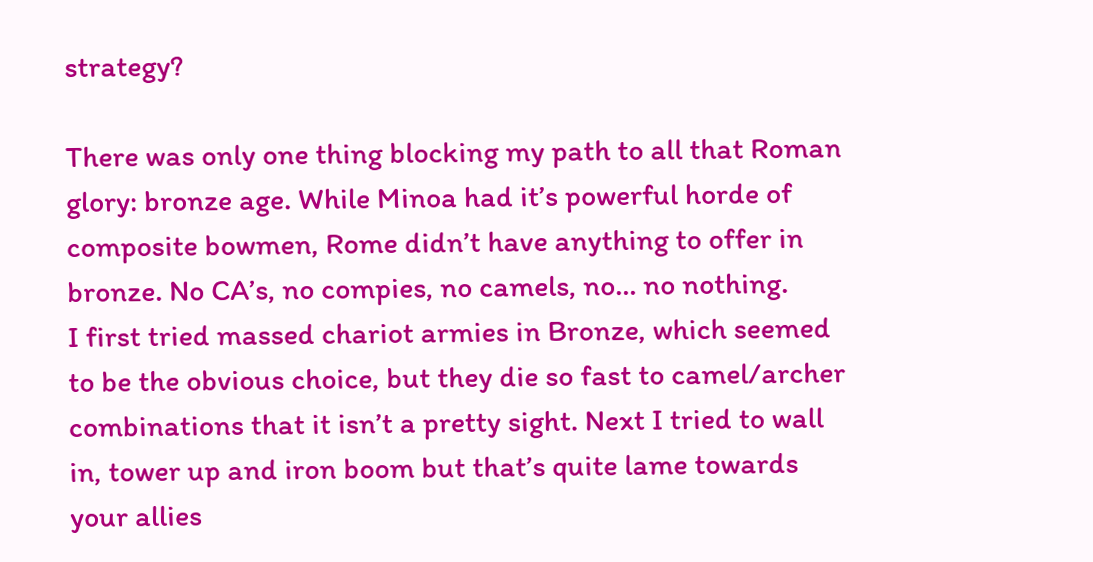strategy?

There was only one thing blocking my path to all that Roman glory: bronze age. While Minoa had it’s powerful horde of composite bowmen, Rome didn’t have anything to offer in bronze. No CA’s, no compies, no camels, no… no nothing.
I first tried massed chariot armies in Bronze, which seemed to be the obvious choice, but they die so fast to camel/archer combinations that it isn’t a pretty sight. Next I tried to wall in, tower up and iron boom but that’s quite lame towards your allies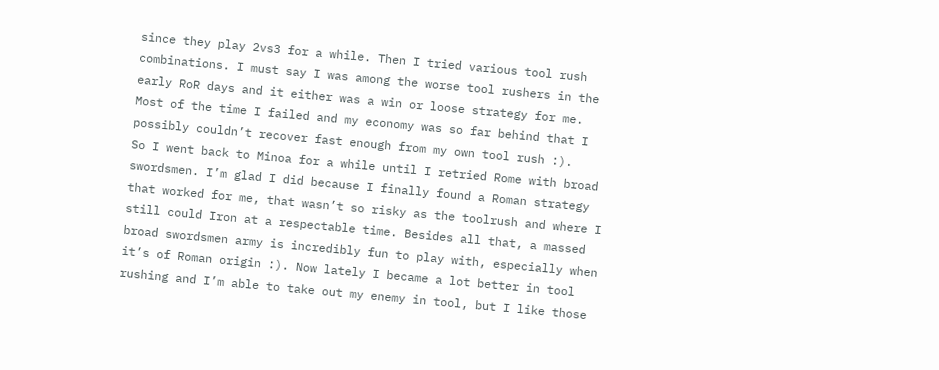since they play 2vs3 for a while. Then I tried various tool rush combinations. I must say I was among the worse tool rushers in the early RoR days and it either was a win or loose strategy for me. Most of the time I failed and my economy was so far behind that I possibly couldn’t recover fast enough from my own tool rush :).
So I went back to Minoa for a while until I retried Rome with broad swordsmen. I’m glad I did because I finally found a Roman strategy that worked for me, that wasn’t so risky as the toolrush and where I still could Iron at a respectable time. Besides all that, a massed broad swordsmen army is incredibly fun to play with, especially when it’s of Roman origin :). Now lately I became a lot better in tool rushing and I’m able to take out my enemy in tool, but I like those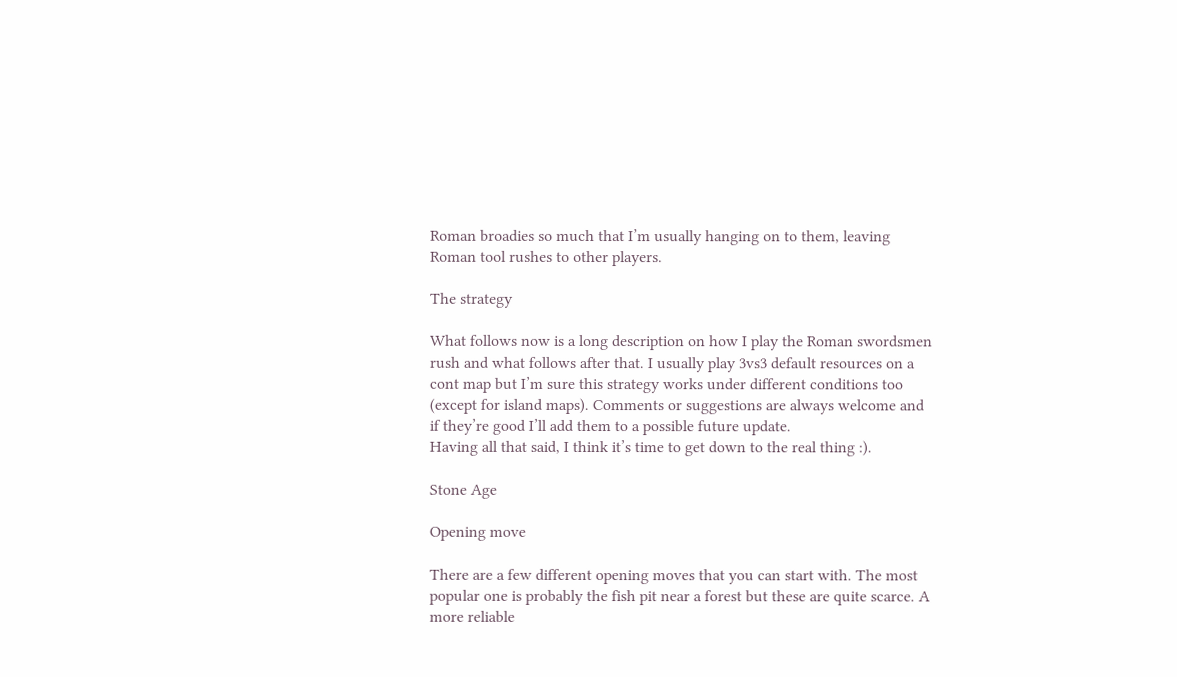Roman broadies so much that I’m usually hanging on to them, leaving Roman tool rushes to other players.

The strategy

What follows now is a long description on how I play the Roman swordsmen rush and what follows after that. I usually play 3vs3 default resources on a cont map but I’m sure this strategy works under different conditions too (except for island maps). Comments or suggestions are always welcome and if they’re good I’ll add them to a possible future update.
Having all that said, I think it’s time to get down to the real thing :).

Stone Age

Opening move

There are a few different opening moves that you can start with. The most popular one is probably the fish pit near a forest but these are quite scarce. A more reliable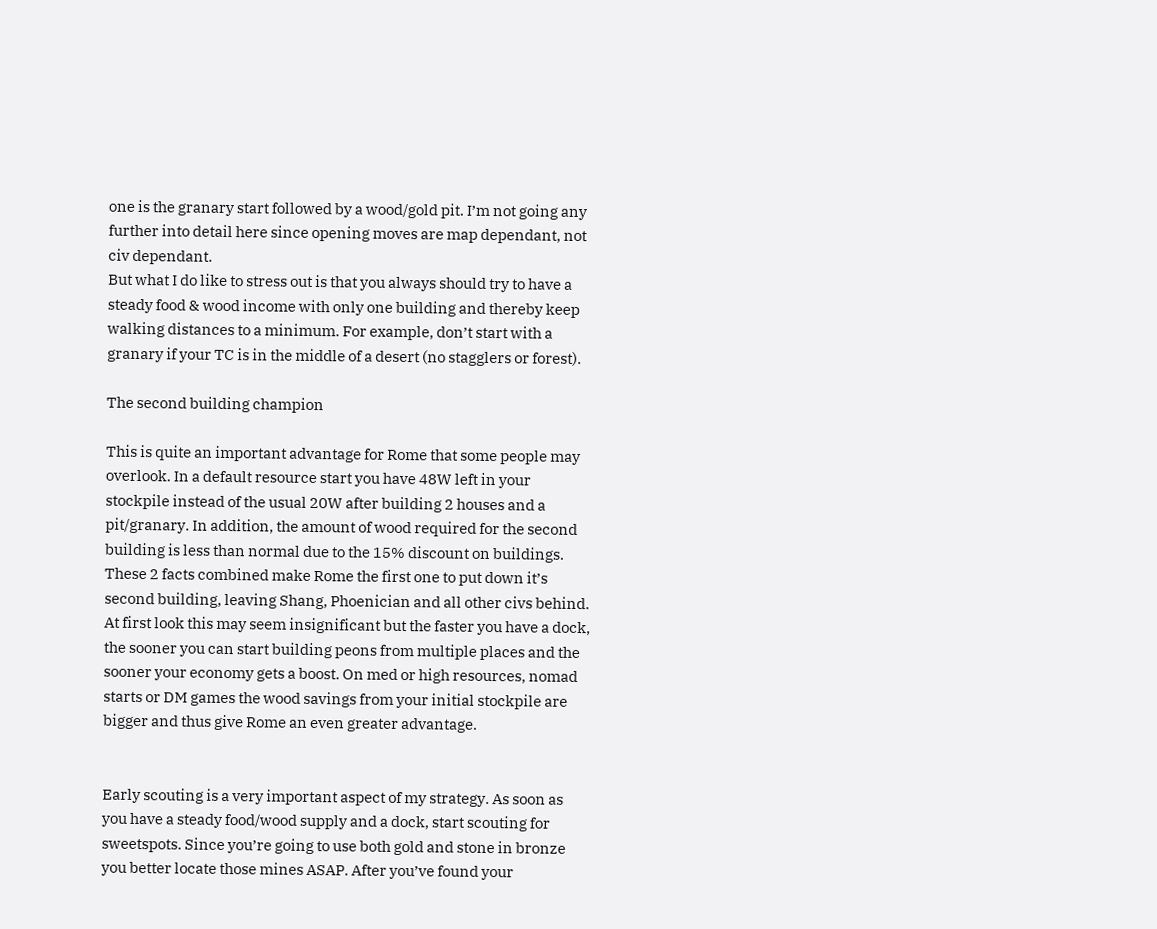one is the granary start followed by a wood/gold pit. I’m not going any further into detail here since opening moves are map dependant, not civ dependant.
But what I do like to stress out is that you always should try to have a steady food & wood income with only one building and thereby keep walking distances to a minimum. For example, don’t start with a granary if your TC is in the middle of a desert (no stagglers or forest).

The second building champion

This is quite an important advantage for Rome that some people may overlook. In a default resource start you have 48W left in your stockpile instead of the usual 20W after building 2 houses and a pit/granary. In addition, the amount of wood required for the second building is less than normal due to the 15% discount on buildings. These 2 facts combined make Rome the first one to put down it’s second building, leaving Shang, Phoenician and all other civs behind. At first look this may seem insignificant but the faster you have a dock, the sooner you can start building peons from multiple places and the sooner your economy gets a boost. On med or high resources, nomad starts or DM games the wood savings from your initial stockpile are bigger and thus give Rome an even greater advantage.


Early scouting is a very important aspect of my strategy. As soon as you have a steady food/wood supply and a dock, start scouting for sweetspots. Since you’re going to use both gold and stone in bronze you better locate those mines ASAP. After you’ve found your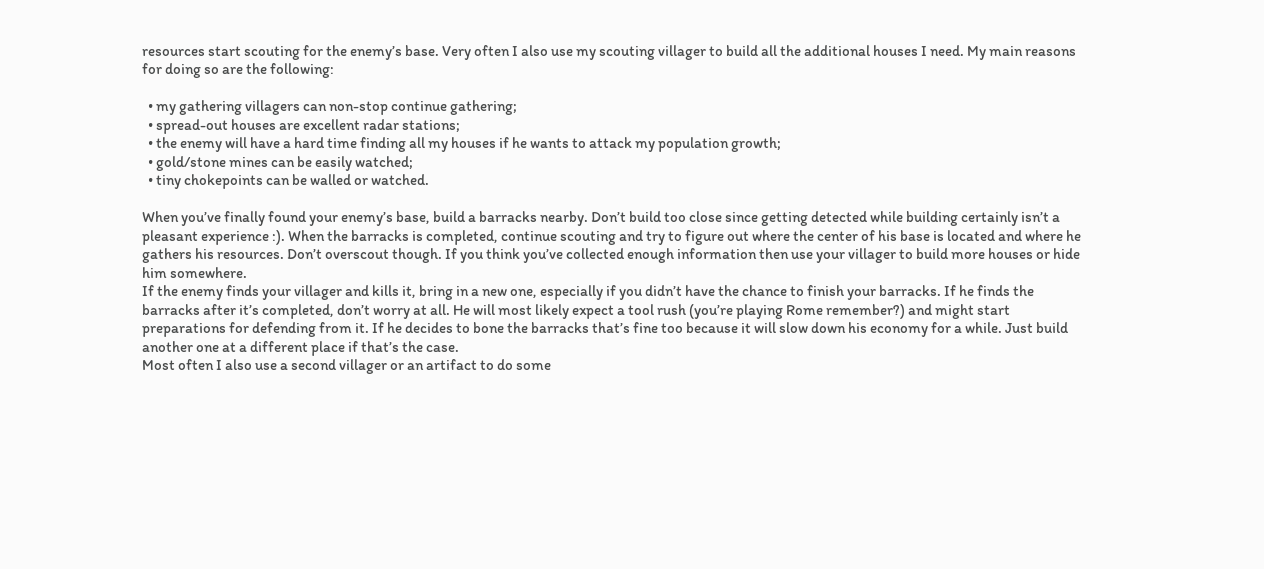resources start scouting for the enemy’s base. Very often I also use my scouting villager to build all the additional houses I need. My main reasons for doing so are the following:

  • my gathering villagers can non-stop continue gathering;
  • spread-out houses are excellent radar stations;
  • the enemy will have a hard time finding all my houses if he wants to attack my population growth;
  • gold/stone mines can be easily watched;
  • tiny chokepoints can be walled or watched.

When you’ve finally found your enemy’s base, build a barracks nearby. Don’t build too close since getting detected while building certainly isn’t a pleasant experience :). When the barracks is completed, continue scouting and try to figure out where the center of his base is located and where he gathers his resources. Don’t overscout though. If you think you’ve collected enough information then use your villager to build more houses or hide him somewhere.
If the enemy finds your villager and kills it, bring in a new one, especially if you didn’t have the chance to finish your barracks. If he finds the barracks after it’s completed, don’t worry at all. He will most likely expect a tool rush (you’re playing Rome remember?) and might start preparations for defending from it. If he decides to bone the barracks that’s fine too because it will slow down his economy for a while. Just build another one at a different place if that’s the case.
Most often I also use a second villager or an artifact to do some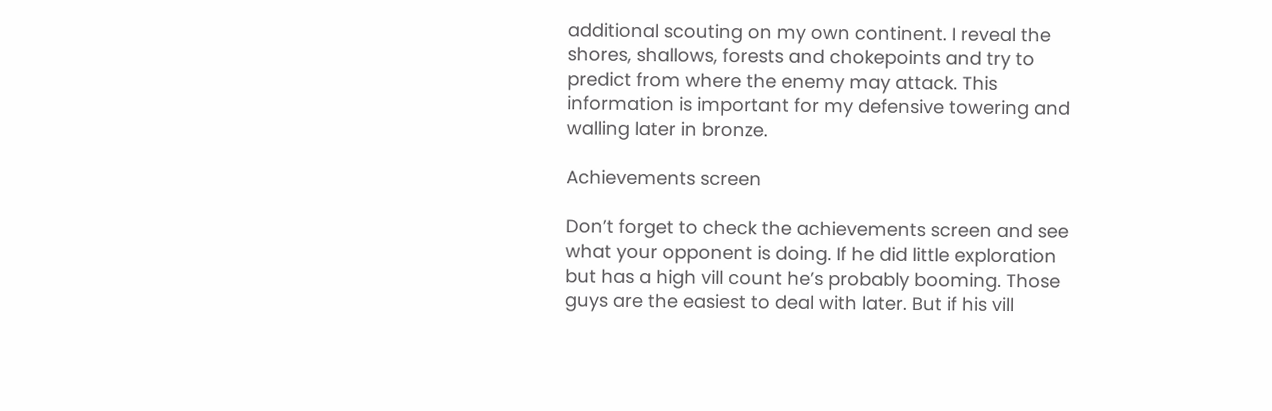additional scouting on my own continent. I reveal the shores, shallows, forests and chokepoints and try to predict from where the enemy may attack. This information is important for my defensive towering and walling later in bronze.

Achievements screen

Don’t forget to check the achievements screen and see what your opponent is doing. If he did little exploration but has a high vill count he’s probably booming. Those guys are the easiest to deal with later. But if his vill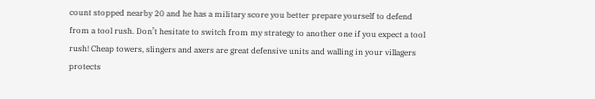count stopped nearby 20 and he has a military score you better prepare yourself to defend from a tool rush. Don’t hesitate to switch from my strategy to another one if you expect a tool rush! Cheap towers, slingers and axers are great defensive units and walling in your villagers protects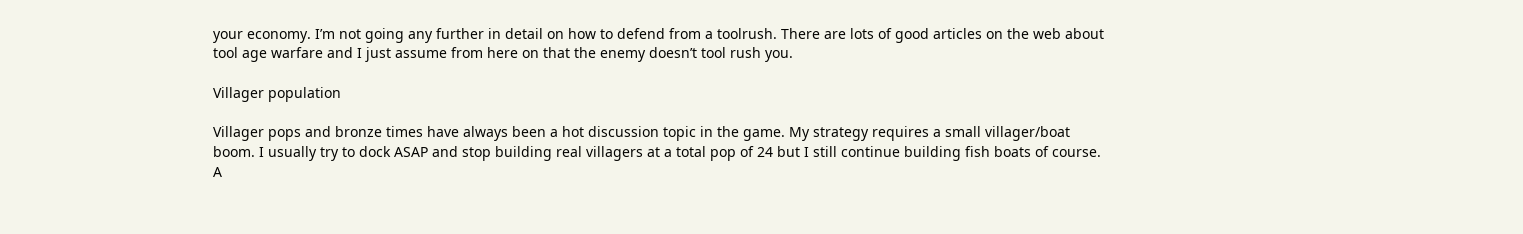your economy. I’m not going any further in detail on how to defend from a toolrush. There are lots of good articles on the web about tool age warfare and I just assume from here on that the enemy doesn’t tool rush you.

Villager population

Villager pops and bronze times have always been a hot discussion topic in the game. My strategy requires a small villager/boat boom. I usually try to dock ASAP and stop building real villagers at a total pop of 24 but I still continue building fish boats of course. A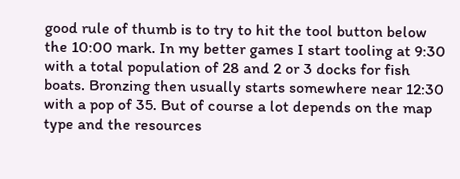good rule of thumb is to try to hit the tool button below the 10:00 mark. In my better games I start tooling at 9:30 with a total population of 28 and 2 or 3 docks for fish boats. Bronzing then usually starts somewhere near 12:30 with a pop of 35. But of course a lot depends on the map type and the resources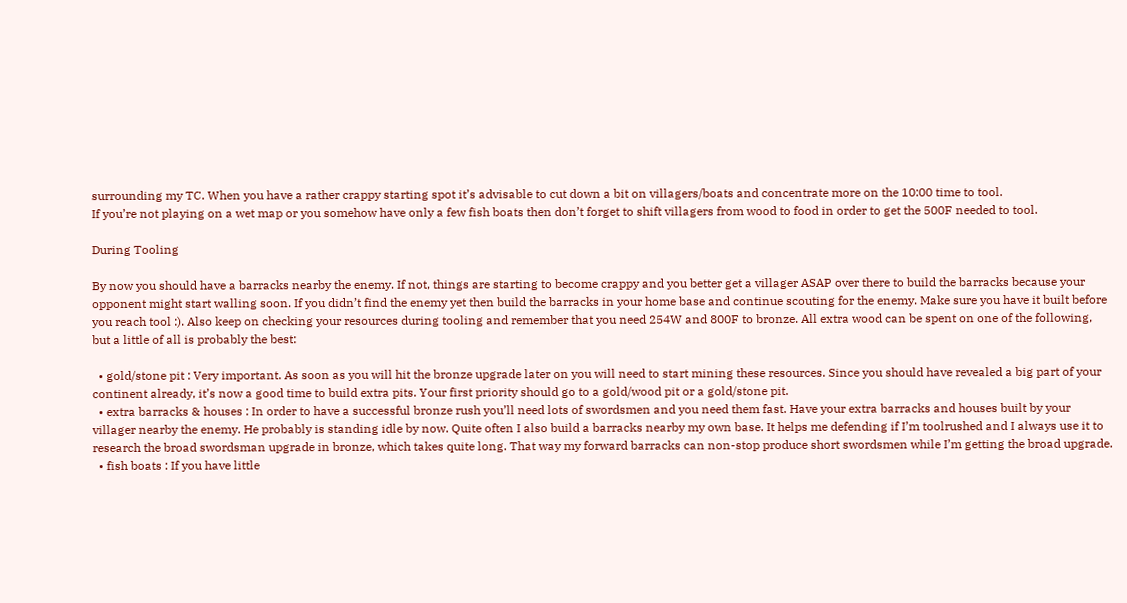surrounding my TC. When you have a rather crappy starting spot it’s advisable to cut down a bit on villagers/boats and concentrate more on the 10:00 time to tool.
If you’re not playing on a wet map or you somehow have only a few fish boats then don’t forget to shift villagers from wood to food in order to get the 500F needed to tool.

During Tooling

By now you should have a barracks nearby the enemy. If not, things are starting to become crappy and you better get a villager ASAP over there to build the barracks because your opponent might start walling soon. If you didn’t find the enemy yet then build the barracks in your home base and continue scouting for the enemy. Make sure you have it built before you reach tool :). Also keep on checking your resources during tooling and remember that you need 254W and 800F to bronze. All extra wood can be spent on one of the following, but a little of all is probably the best:

  • gold/stone pit : Very important. As soon as you will hit the bronze upgrade later on you will need to start mining these resources. Since you should have revealed a big part of your continent already, it’s now a good time to build extra pits. Your first priority should go to a gold/wood pit or a gold/stone pit.
  • extra barracks & houses : In order to have a successful bronze rush you’ll need lots of swordsmen and you need them fast. Have your extra barracks and houses built by your villager nearby the enemy. He probably is standing idle by now. Quite often I also build a barracks nearby my own base. It helps me defending if I’m toolrushed and I always use it to research the broad swordsman upgrade in bronze, which takes quite long. That way my forward barracks can non-stop produce short swordsmen while I’m getting the broad upgrade.
  • fish boats : If you have little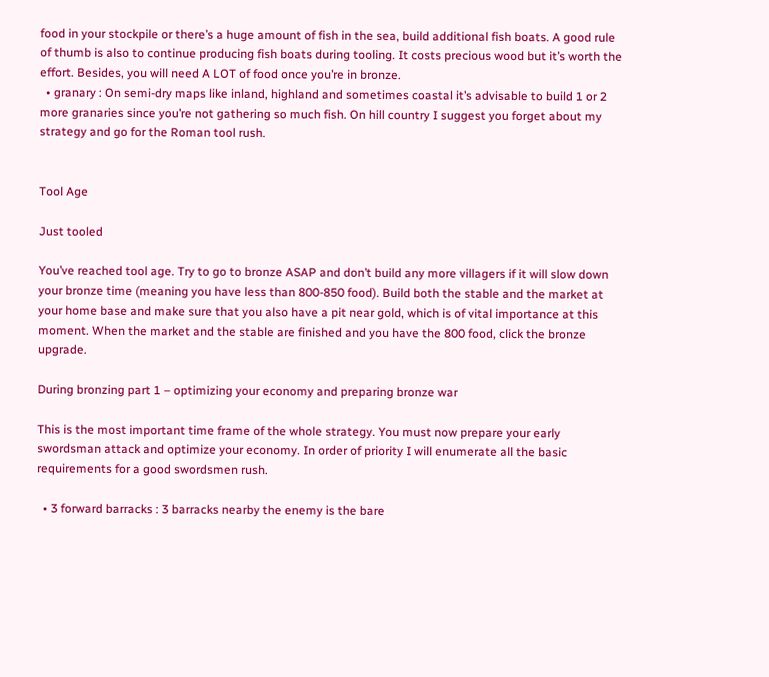food in your stockpile or there’s a huge amount of fish in the sea, build additional fish boats. A good rule of thumb is also to continue producing fish boats during tooling. It costs precious wood but it’s worth the effort. Besides, you will need A LOT of food once you’re in bronze.
  • granary : On semi-dry maps like inland, highland and sometimes coastal it’s advisable to build 1 or 2 more granaries since you’re not gathering so much fish. On hill country I suggest you forget about my strategy and go for the Roman tool rush.


Tool Age

Just tooled

You’ve reached tool age. Try to go to bronze ASAP and don’t build any more villagers if it will slow down your bronze time (meaning you have less than 800-850 food). Build both the stable and the market at your home base and make sure that you also have a pit near gold, which is of vital importance at this moment. When the market and the stable are finished and you have the 800 food, click the bronze upgrade.

During bronzing part 1 – optimizing your economy and preparing bronze war

This is the most important time frame of the whole strategy. You must now prepare your early swordsman attack and optimize your economy. In order of priority I will enumerate all the basic requirements for a good swordsmen rush.

  • 3 forward barracks : 3 barracks nearby the enemy is the bare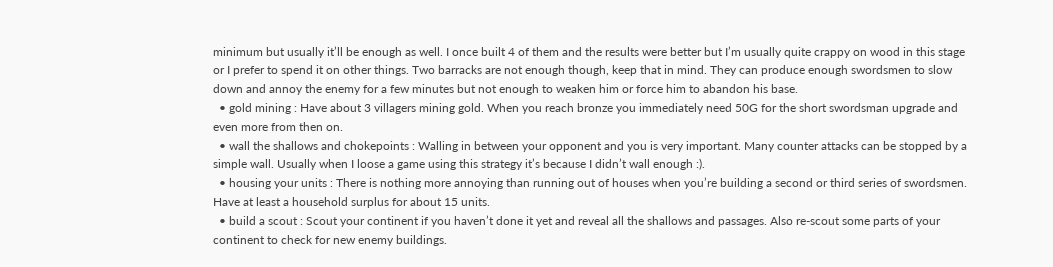minimum but usually it’ll be enough as well. I once built 4 of them and the results were better but I’m usually quite crappy on wood in this stage or I prefer to spend it on other things. Two barracks are not enough though, keep that in mind. They can produce enough swordsmen to slow down and annoy the enemy for a few minutes but not enough to weaken him or force him to abandon his base.
  • gold mining : Have about 3 villagers mining gold. When you reach bronze you immediately need 50G for the short swordsman upgrade and even more from then on.
  • wall the shallows and chokepoints : Walling in between your opponent and you is very important. Many counter attacks can be stopped by a simple wall. Usually when I loose a game using this strategy it’s because I didn’t wall enough :).
  • housing your units : There is nothing more annoying than running out of houses when you’re building a second or third series of swordsmen. Have at least a household surplus for about 15 units.
  • build a scout : Scout your continent if you haven’t done it yet and reveal all the shallows and passages. Also re-scout some parts of your continent to check for new enemy buildings.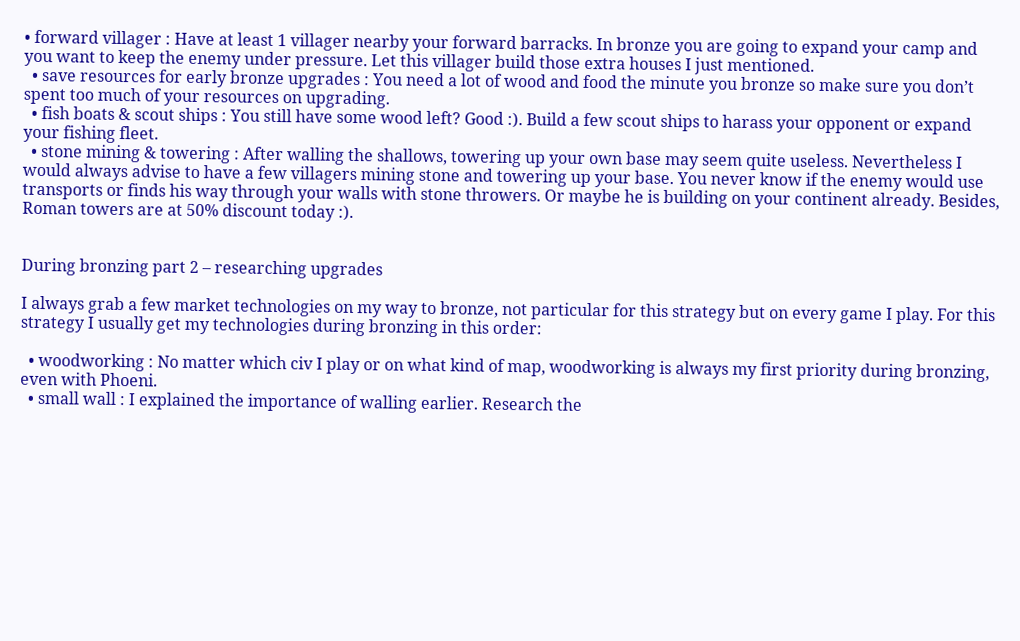• forward villager : Have at least 1 villager nearby your forward barracks. In bronze you are going to expand your camp and you want to keep the enemy under pressure. Let this villager build those extra houses I just mentioned.
  • save resources for early bronze upgrades : You need a lot of wood and food the minute you bronze so make sure you don’t spent too much of your resources on upgrading.
  • fish boats & scout ships : You still have some wood left? Good :). Build a few scout ships to harass your opponent or expand your fishing fleet.
  • stone mining & towering : After walling the shallows, towering up your own base may seem quite useless. Nevertheless I would always advise to have a few villagers mining stone and towering up your base. You never know if the enemy would use transports or finds his way through your walls with stone throwers. Or maybe he is building on your continent already. Besides, Roman towers are at 50% discount today :).


During bronzing part 2 – researching upgrades

I always grab a few market technologies on my way to bronze, not particular for this strategy but on every game I play. For this strategy I usually get my technologies during bronzing in this order:

  • woodworking : No matter which civ I play or on what kind of map, woodworking is always my first priority during bronzing, even with Phoeni.
  • small wall : I explained the importance of walling earlier. Research the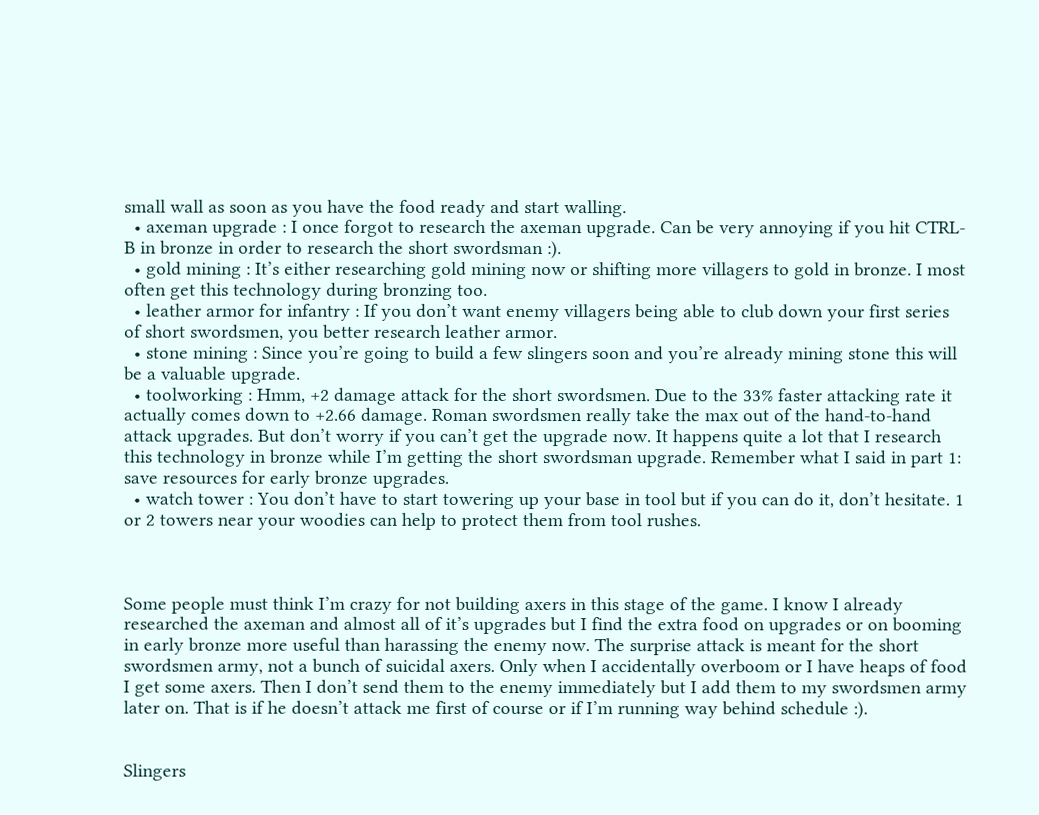small wall as soon as you have the food ready and start walling.
  • axeman upgrade : I once forgot to research the axeman upgrade. Can be very annoying if you hit CTRL-B in bronze in order to research the short swordsman :).
  • gold mining : It’s either researching gold mining now or shifting more villagers to gold in bronze. I most often get this technology during bronzing too.
  • leather armor for infantry : If you don’t want enemy villagers being able to club down your first series of short swordsmen, you better research leather armor.
  • stone mining : Since you’re going to build a few slingers soon and you’re already mining stone this will be a valuable upgrade.
  • toolworking : Hmm, +2 damage attack for the short swordsmen. Due to the 33% faster attacking rate it actually comes down to +2.66 damage. Roman swordsmen really take the max out of the hand-to-hand attack upgrades. But don’t worry if you can’t get the upgrade now. It happens quite a lot that I research this technology in bronze while I’m getting the short swordsman upgrade. Remember what I said in part 1: save resources for early bronze upgrades.
  • watch tower : You don’t have to start towering up your base in tool but if you can do it, don’t hesitate. 1 or 2 towers near your woodies can help to protect them from tool rushes.



Some people must think I’m crazy for not building axers in this stage of the game. I know I already researched the axeman and almost all of it’s upgrades but I find the extra food on upgrades or on booming in early bronze more useful than harassing the enemy now. The surprise attack is meant for the short swordsmen army, not a bunch of suicidal axers. Only when I accidentally overboom or I have heaps of food I get some axers. Then I don’t send them to the enemy immediately but I add them to my swordsmen army later on. That is if he doesn’t attack me first of course or if I’m running way behind schedule :).


Slingers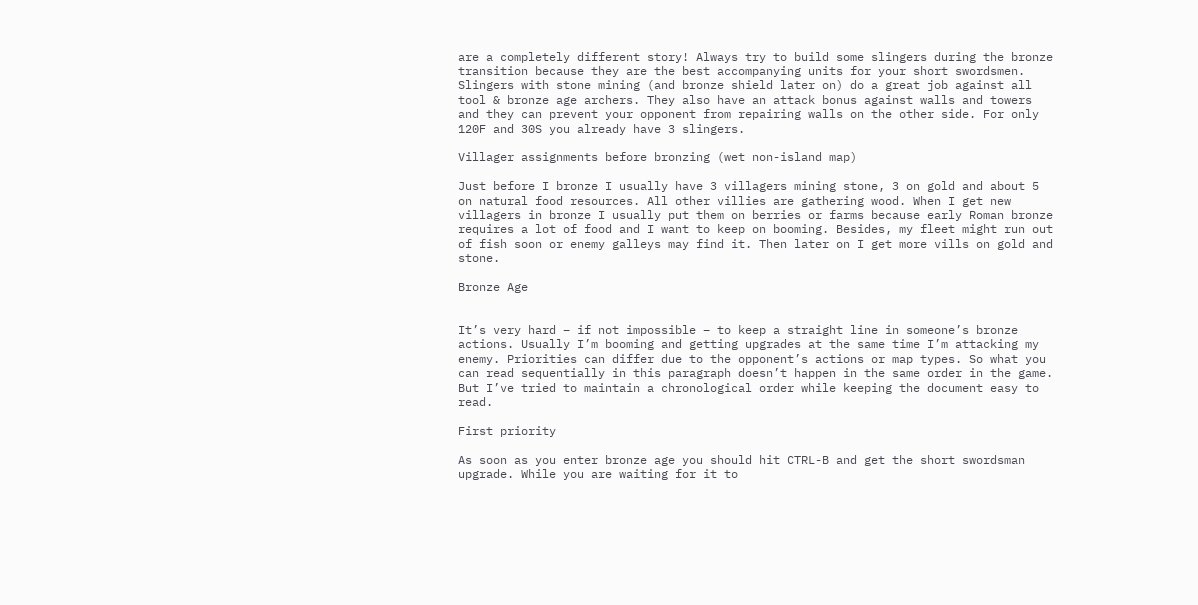are a completely different story! Always try to build some slingers during the bronze transition because they are the best accompanying units for your short swordsmen. Slingers with stone mining (and bronze shield later on) do a great job against all tool & bronze age archers. They also have an attack bonus against walls and towers and they can prevent your opponent from repairing walls on the other side. For only 120F and 30S you already have 3 slingers.

Villager assignments before bronzing (wet non-island map)

Just before I bronze I usually have 3 villagers mining stone, 3 on gold and about 5 on natural food resources. All other villies are gathering wood. When I get new villagers in bronze I usually put them on berries or farms because early Roman bronze requires a lot of food and I want to keep on booming. Besides, my fleet might run out of fish soon or enemy galleys may find it. Then later on I get more vills on gold and stone.

Bronze Age


It’s very hard – if not impossible – to keep a straight line in someone’s bronze actions. Usually I’m booming and getting upgrades at the same time I’m attacking my enemy. Priorities can differ due to the opponent’s actions or map types. So what you can read sequentially in this paragraph doesn’t happen in the same order in the game. But I’ve tried to maintain a chronological order while keeping the document easy to read.

First priority

As soon as you enter bronze age you should hit CTRL-B and get the short swordsman upgrade. While you are waiting for it to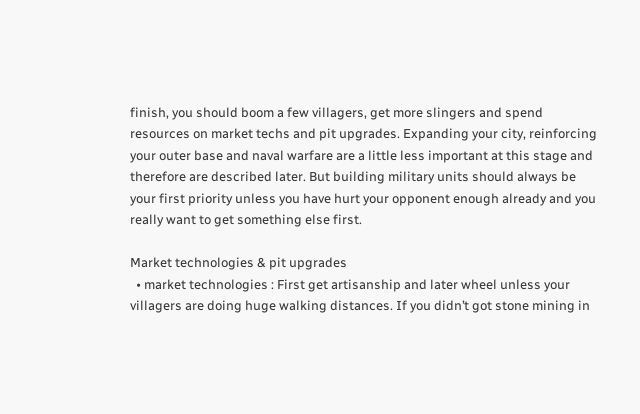finish, you should boom a few villagers, get more slingers and spend resources on market techs and pit upgrades. Expanding your city, reinforcing your outer base and naval warfare are a little less important at this stage and therefore are described later. But building military units should always be your first priority unless you have hurt your opponent enough already and you really want to get something else first.

Market technologies & pit upgrades
  • market technologies : First get artisanship and later wheel unless your villagers are doing huge walking distances. If you didn’t got stone mining in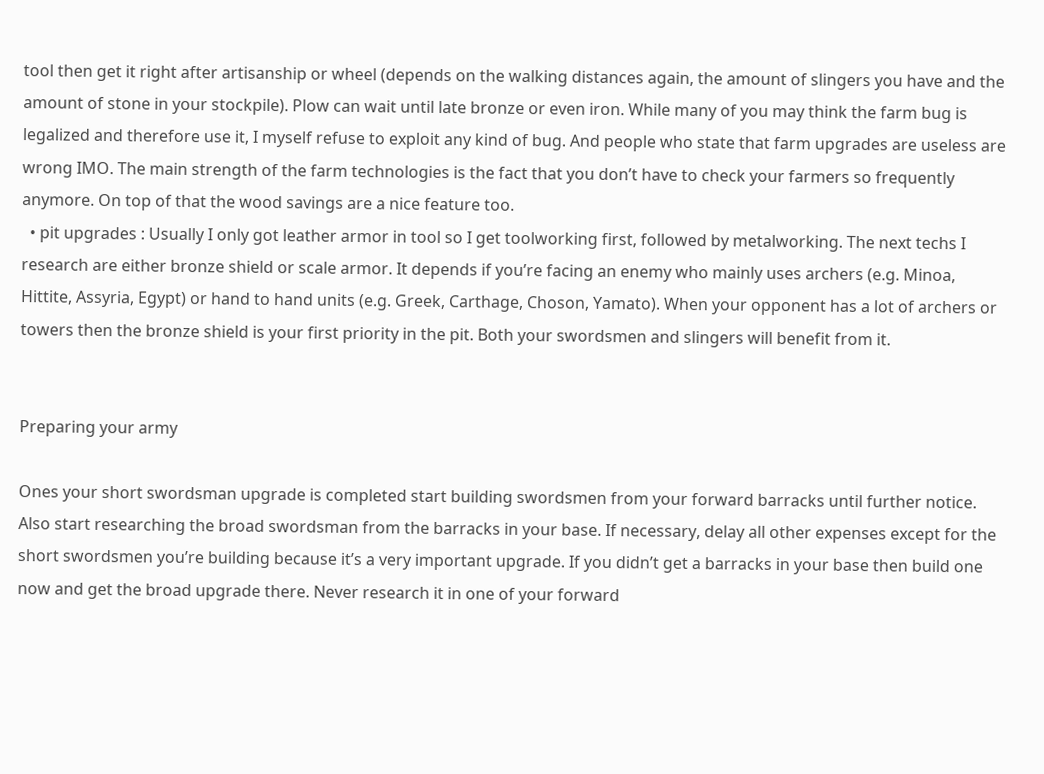tool then get it right after artisanship or wheel (depends on the walking distances again, the amount of slingers you have and the amount of stone in your stockpile). Plow can wait until late bronze or even iron. While many of you may think the farm bug is legalized and therefore use it, I myself refuse to exploit any kind of bug. And people who state that farm upgrades are useless are wrong IMO. The main strength of the farm technologies is the fact that you don’t have to check your farmers so frequently anymore. On top of that the wood savings are a nice feature too.
  • pit upgrades : Usually I only got leather armor in tool so I get toolworking first, followed by metalworking. The next techs I research are either bronze shield or scale armor. It depends if you’re facing an enemy who mainly uses archers (e.g. Minoa, Hittite, Assyria, Egypt) or hand to hand units (e.g. Greek, Carthage, Choson, Yamato). When your opponent has a lot of archers or towers then the bronze shield is your first priority in the pit. Both your swordsmen and slingers will benefit from it.


Preparing your army

Ones your short swordsman upgrade is completed start building swordsmen from your forward barracks until further notice. Also start researching the broad swordsman from the barracks in your base. If necessary, delay all other expenses except for the short swordsmen you’re building because it’s a very important upgrade. If you didn’t get a barracks in your base then build one now and get the broad upgrade there. Never research it in one of your forward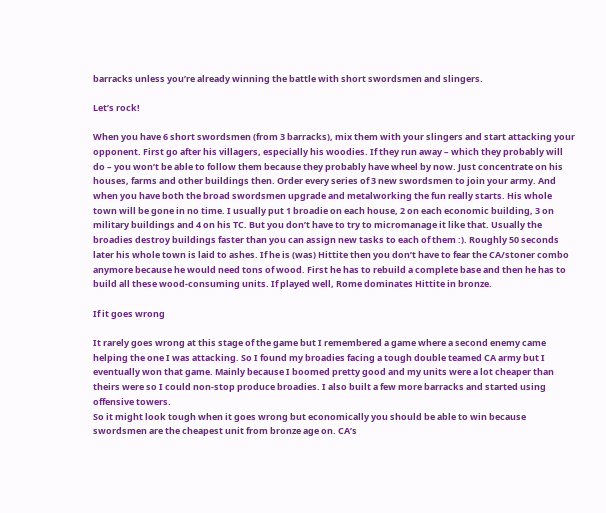barracks unless you’re already winning the battle with short swordsmen and slingers.

Let’s rock!

When you have 6 short swordsmen (from 3 barracks), mix them with your slingers and start attacking your opponent. First go after his villagers, especially his woodies. If they run away – which they probably will do – you won’t be able to follow them because they probably have wheel by now. Just concentrate on his houses, farms and other buildings then. Order every series of 3 new swordsmen to join your army. And when you have both the broad swordsmen upgrade and metalworking the fun really starts. His whole town will be gone in no time. I usually put 1 broadie on each house, 2 on each economic building, 3 on military buildings and 4 on his TC. But you don’t have to try to micromanage it like that. Usually the broadies destroy buildings faster than you can assign new tasks to each of them :). Roughly 50 seconds later his whole town is laid to ashes. If he is (was) Hittite then you don’t have to fear the CA/stoner combo anymore because he would need tons of wood. First he has to rebuild a complete base and then he has to build all these wood-consuming units. If played well, Rome dominates Hittite in bronze.

If it goes wrong

It rarely goes wrong at this stage of the game but I remembered a game where a second enemy came helping the one I was attacking. So I found my broadies facing a tough double teamed CA army but I eventually won that game. Mainly because I boomed pretty good and my units were a lot cheaper than theirs were so I could non-stop produce broadies. I also built a few more barracks and started using offensive towers.
So it might look tough when it goes wrong but economically you should be able to win because swordsmen are the cheapest unit from bronze age on. CA’s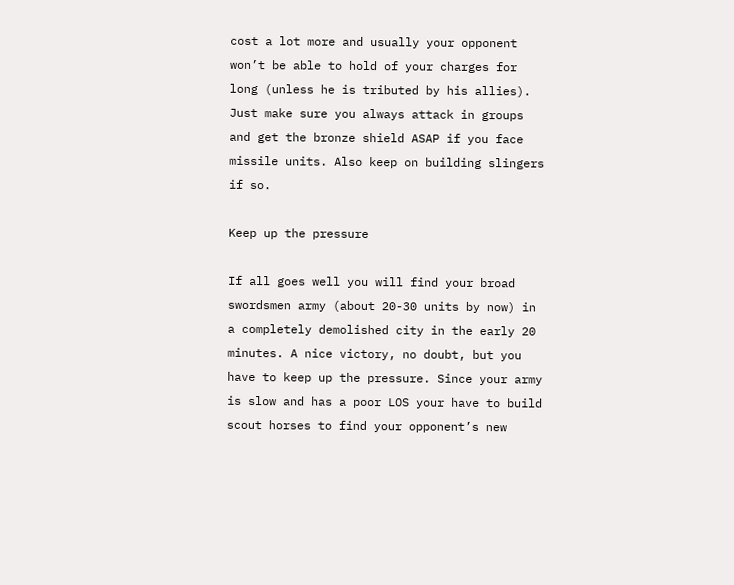cost a lot more and usually your opponent won’t be able to hold of your charges for long (unless he is tributed by his allies). Just make sure you always attack in groups and get the bronze shield ASAP if you face missile units. Also keep on building slingers if so.

Keep up the pressure

If all goes well you will find your broad swordsmen army (about 20-30 units by now) in a completely demolished city in the early 20 minutes. A nice victory, no doubt, but you have to keep up the pressure. Since your army is slow and has a poor LOS your have to build scout horses to find your opponent’s new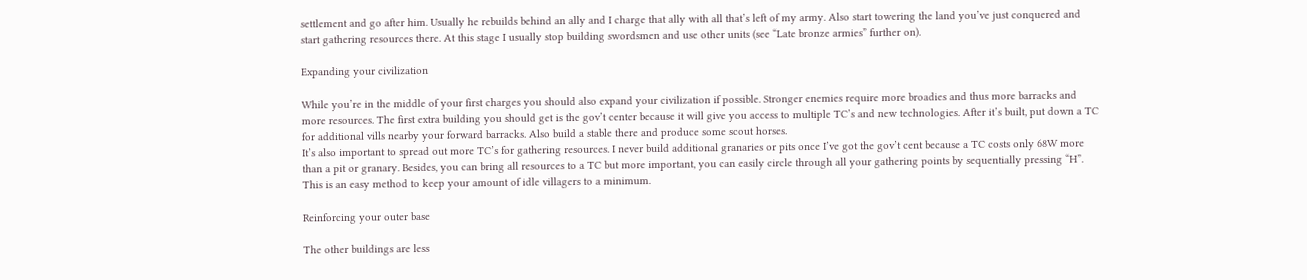settlement and go after him. Usually he rebuilds behind an ally and I charge that ally with all that’s left of my army. Also start towering the land you’ve just conquered and start gathering resources there. At this stage I usually stop building swordsmen and use other units (see “Late bronze armies” further on).

Expanding your civilization

While you’re in the middle of your first charges you should also expand your civilization if possible. Stronger enemies require more broadies and thus more barracks and more resources. The first extra building you should get is the gov’t center because it will give you access to multiple TC’s and new technologies. After it’s built, put down a TC for additional vills nearby your forward barracks. Also build a stable there and produce some scout horses.
It’s also important to spread out more TC’s for gathering resources. I never build additional granaries or pits once I’ve got the gov’t cent because a TC costs only 68W more than a pit or granary. Besides, you can bring all resources to a TC but more important, you can easily circle through all your gathering points by sequentially pressing “H”. This is an easy method to keep your amount of idle villagers to a minimum.

Reinforcing your outer base

The other buildings are less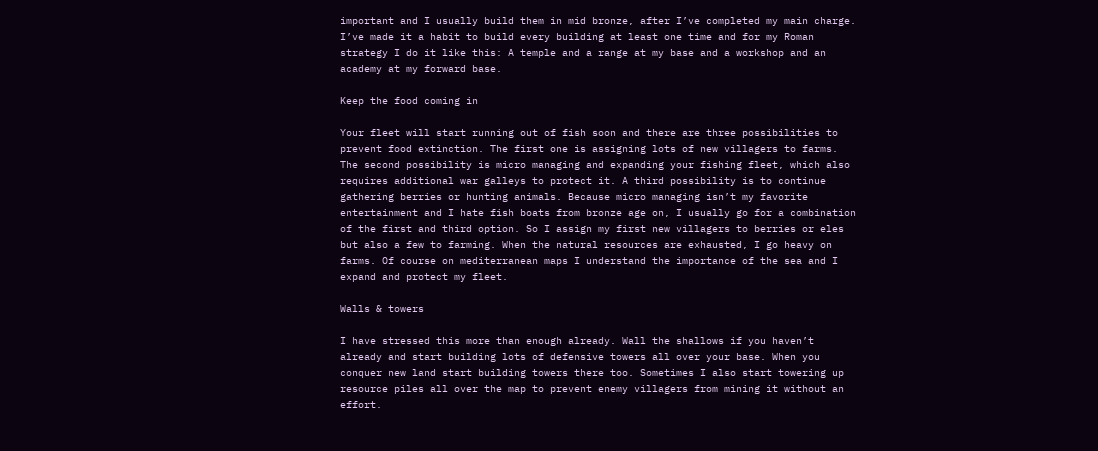important and I usually build them in mid bronze, after I’ve completed my main charge. I’ve made it a habit to build every building at least one time and for my Roman strategy I do it like this: A temple and a range at my base and a workshop and an academy at my forward base.

Keep the food coming in

Your fleet will start running out of fish soon and there are three possibilities to prevent food extinction. The first one is assigning lots of new villagers to farms. The second possibility is micro managing and expanding your fishing fleet, which also requires additional war galleys to protect it. A third possibility is to continue gathering berries or hunting animals. Because micro managing isn’t my favorite entertainment and I hate fish boats from bronze age on, I usually go for a combination of the first and third option. So I assign my first new villagers to berries or eles but also a few to farming. When the natural resources are exhausted, I go heavy on farms. Of course on mediterranean maps I understand the importance of the sea and I expand and protect my fleet.

Walls & towers

I have stressed this more than enough already. Wall the shallows if you haven’t already and start building lots of defensive towers all over your base. When you conquer new land start building towers there too. Sometimes I also start towering up resource piles all over the map to prevent enemy villagers from mining it without an effort.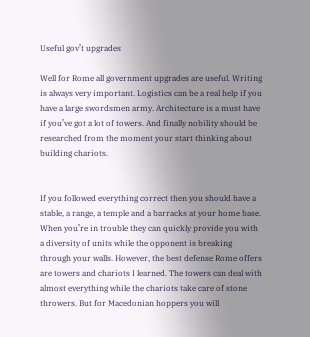Useful gov’t upgrades

Well for Rome all government upgrades are useful. Writing is always very important. Logistics can be a real help if you have a large swordsmen army. Architecture is a must have if you’ve got a lot of towers. And finally nobility should be researched from the moment your start thinking about building chariots.


If you followed everything correct then you should have a stable, a range, a temple and a barracks at your home base. When you’re in trouble they can quickly provide you with a diversity of units while the opponent is breaking through your walls. However, the best defense Rome offers are towers and chariots I learned. The towers can deal with almost everything while the chariots take care of stone throwers. But for Macedonian hoppers you will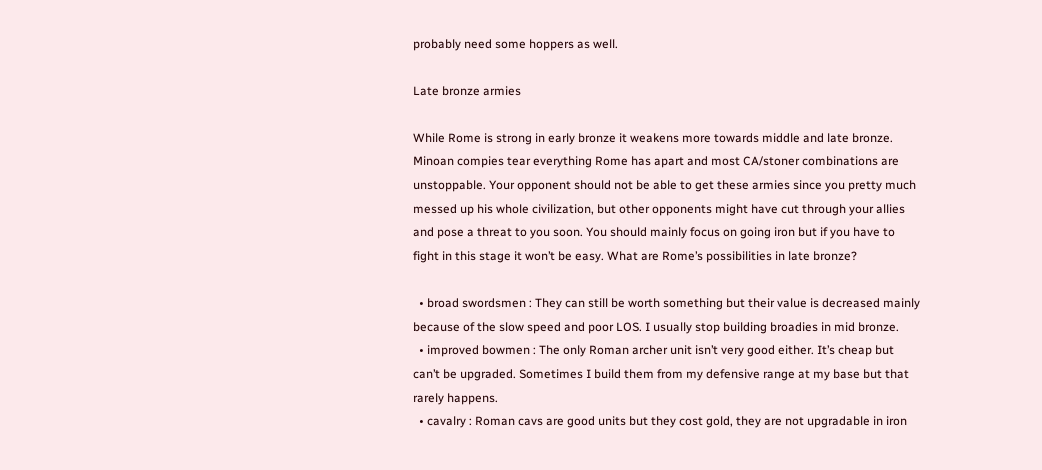probably need some hoppers as well.

Late bronze armies

While Rome is strong in early bronze it weakens more towards middle and late bronze. Minoan compies tear everything Rome has apart and most CA/stoner combinations are unstoppable. Your opponent should not be able to get these armies since you pretty much messed up his whole civilization, but other opponents might have cut through your allies and pose a threat to you soon. You should mainly focus on going iron but if you have to fight in this stage it won’t be easy. What are Rome’s possibilities in late bronze?

  • broad swordsmen : They can still be worth something but their value is decreased mainly because of the slow speed and poor LOS. I usually stop building broadies in mid bronze.
  • improved bowmen : The only Roman archer unit isn’t very good either. It’s cheap but can’t be upgraded. Sometimes I build them from my defensive range at my base but that rarely happens.
  • cavalry : Roman cavs are good units but they cost gold, they are not upgradable in iron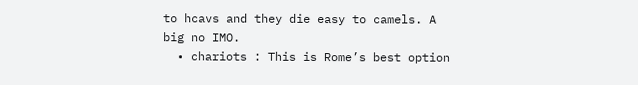to hcavs and they die easy to camels. A big no IMO.
  • chariots : This is Rome’s best option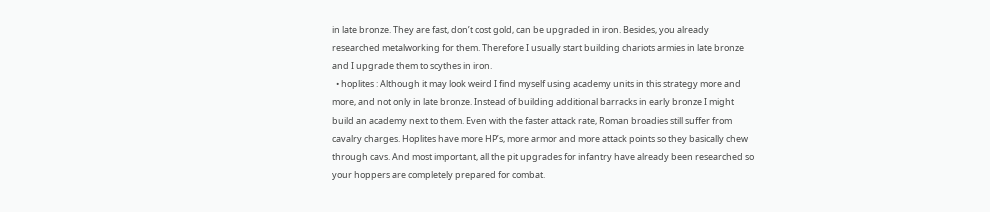in late bronze. They are fast, don’t cost gold, can be upgraded in iron. Besides, you already researched metalworking for them. Therefore I usually start building chariots armies in late bronze and I upgrade them to scythes in iron.
  • hoplites : Although it may look weird I find myself using academy units in this strategy more and more, and not only in late bronze. Instead of building additional barracks in early bronze I might build an academy next to them. Even with the faster attack rate, Roman broadies still suffer from cavalry charges. Hoplites have more HP’s, more armor and more attack points so they basically chew through cavs. And most important, all the pit upgrades for infantry have already been researched so your hoppers are completely prepared for combat.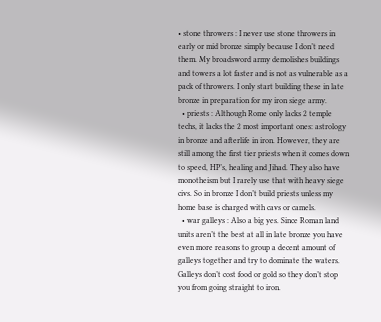• stone throwers : I never use stone throwers in early or mid bronze simply because I don’t need them. My broadsword army demolishes buildings and towers a lot faster and is not as vulnerable as a pack of throwers. I only start building these in late bronze in preparation for my iron siege army.
  • priests : Although Rome only lacks 2 temple techs, it lacks the 2 most important ones: astrology in bronze and afterlife in iron. However, they are still among the first tier priests when it comes down to speed, HP’s, healing and Jihad. They also have monotheism but I rarely use that with heavy siege civs. So in bronze I don’t build priests unless my home base is charged with cavs or camels.
  • war galleys : Also a big yes. Since Roman land units aren’t the best at all in late bronze you have even more reasons to group a decent amount of galleys together and try to dominate the waters. Galleys don’t cost food or gold so they don’t stop you from going straight to iron.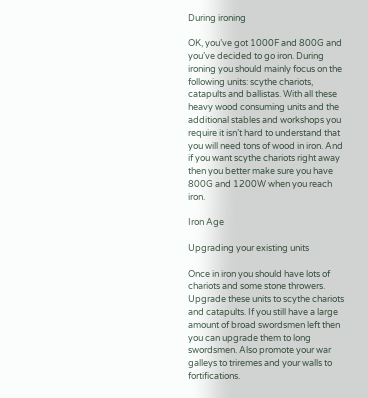During ironing

OK, you’ve got 1000F and 800G and you’ve decided to go iron. During ironing you should mainly focus on the following units: scythe chariots, catapults and ballistas. With all these heavy wood consuming units and the additional stables and workshops you require it isn’t hard to understand that you will need tons of wood in iron. And if you want scythe chariots right away then you better make sure you have 800G and 1200W when you reach iron.

Iron Age

Upgrading your existing units

Once in iron you should have lots of chariots and some stone throwers. Upgrade these units to scythe chariots and catapults. If you still have a large amount of broad swordsmen left then you can upgrade them to long swordsmen. Also promote your war galleys to triremes and your walls to fortifications.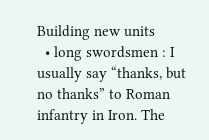Building new units
  • long swordsmen : I usually say “thanks, but no thanks” to Roman infantry in Iron. The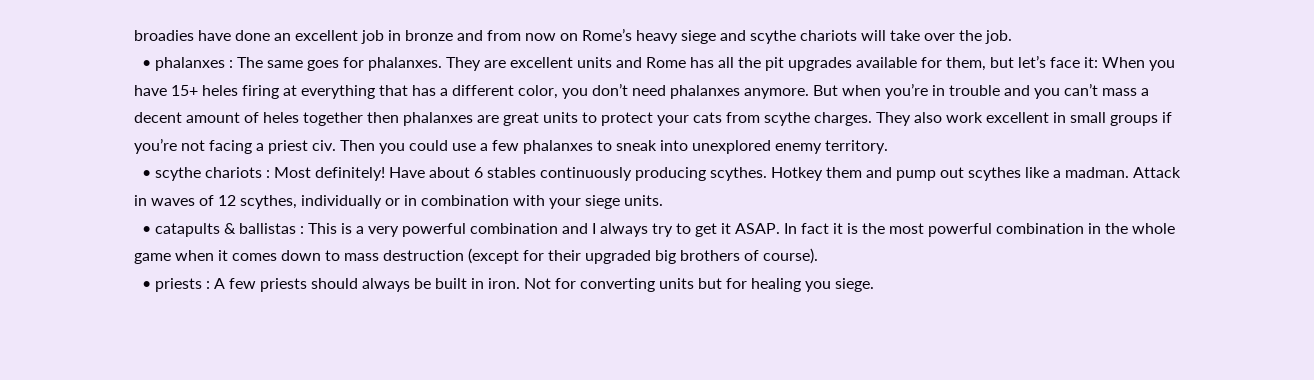broadies have done an excellent job in bronze and from now on Rome’s heavy siege and scythe chariots will take over the job.
  • phalanxes : The same goes for phalanxes. They are excellent units and Rome has all the pit upgrades available for them, but let’s face it: When you have 15+ heles firing at everything that has a different color, you don’t need phalanxes anymore. But when you’re in trouble and you can’t mass a decent amount of heles together then phalanxes are great units to protect your cats from scythe charges. They also work excellent in small groups if you’re not facing a priest civ. Then you could use a few phalanxes to sneak into unexplored enemy territory.
  • scythe chariots : Most definitely! Have about 6 stables continuously producing scythes. Hotkey them and pump out scythes like a madman. Attack in waves of 12 scythes, individually or in combination with your siege units.
  • catapults & ballistas : This is a very powerful combination and I always try to get it ASAP. In fact it is the most powerful combination in the whole game when it comes down to mass destruction (except for their upgraded big brothers of course).
  • priests : A few priests should always be built in iron. Not for converting units but for healing you siege.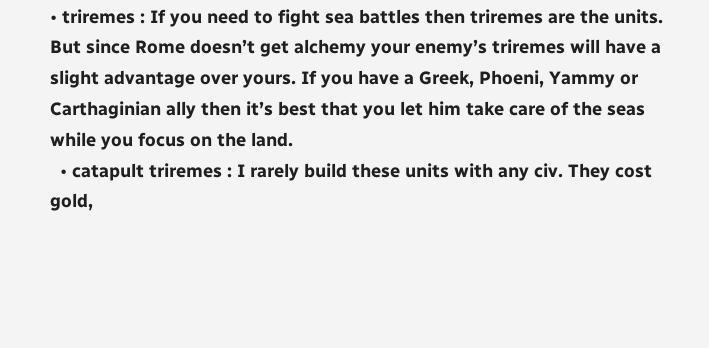• triremes : If you need to fight sea battles then triremes are the units. But since Rome doesn’t get alchemy your enemy’s triremes will have a slight advantage over yours. If you have a Greek, Phoeni, Yammy or Carthaginian ally then it’s best that you let him take care of the seas while you focus on the land.
  • catapult triremes : I rarely build these units with any civ. They cost gold,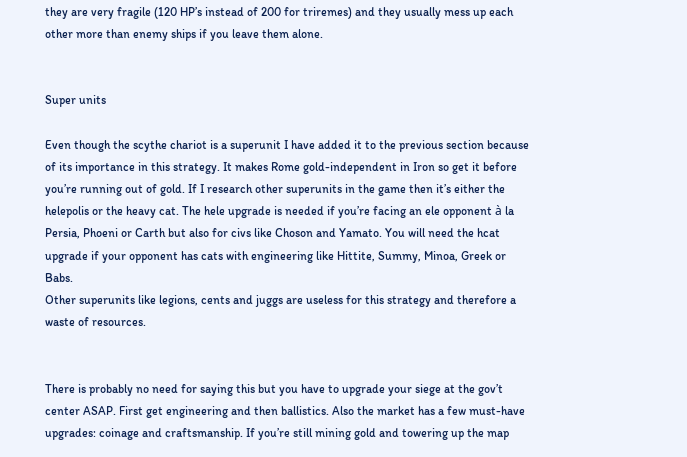they are very fragile (120 HP’s instead of 200 for triremes) and they usually mess up each other more than enemy ships if you leave them alone.


Super units

Even though the scythe chariot is a superunit I have added it to the previous section because of its importance in this strategy. It makes Rome gold-independent in Iron so get it before you’re running out of gold. If I research other superunits in the game then it’s either the helepolis or the heavy cat. The hele upgrade is needed if you’re facing an ele opponent à la Persia, Phoeni or Carth but also for civs like Choson and Yamato. You will need the hcat upgrade if your opponent has cats with engineering like Hittite, Summy, Minoa, Greek or Babs.
Other superunits like legions, cents and juggs are useless for this strategy and therefore a waste of resources.


There is probably no need for saying this but you have to upgrade your siege at the gov’t center ASAP. First get engineering and then ballistics. Also the market has a few must-have upgrades: coinage and craftsmanship. If you’re still mining gold and towering up the map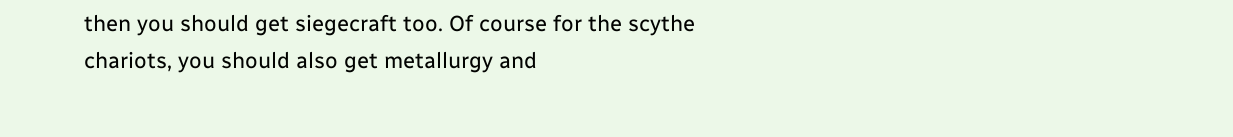then you should get siegecraft too. Of course for the scythe chariots, you should also get metallurgy and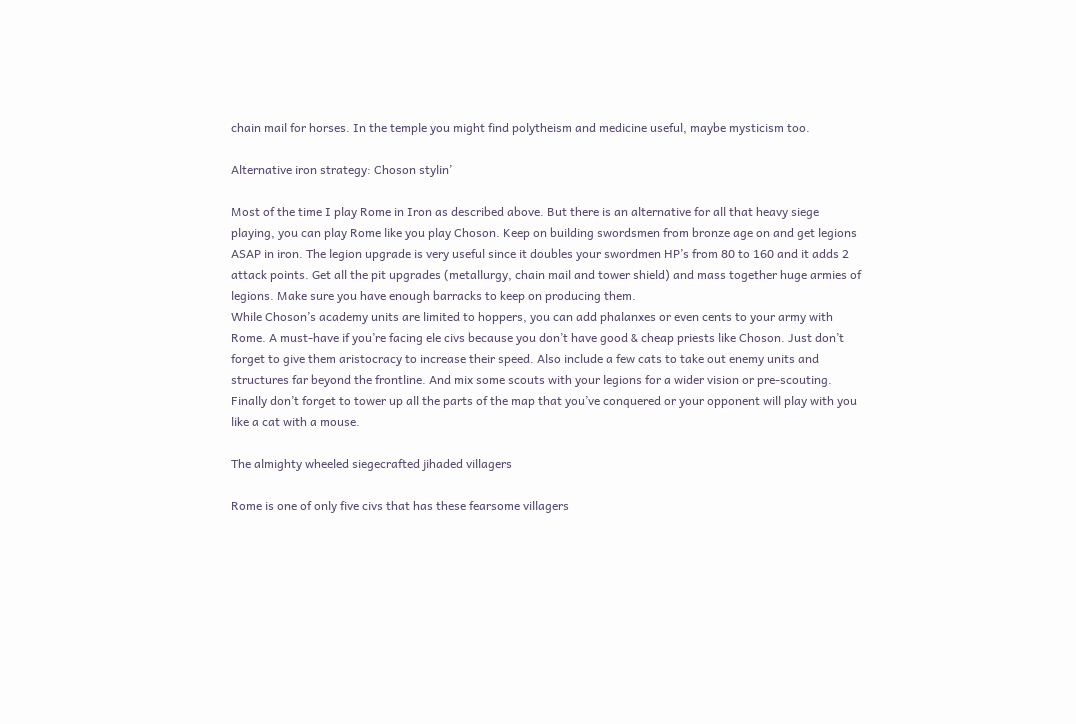chain mail for horses. In the temple you might find polytheism and medicine useful, maybe mysticism too.

Alternative iron strategy: Choson stylin’

Most of the time I play Rome in Iron as described above. But there is an alternative for all that heavy siege playing, you can play Rome like you play Choson. Keep on building swordsmen from bronze age on and get legions ASAP in iron. The legion upgrade is very useful since it doubles your swordmen HP’s from 80 to 160 and it adds 2 attack points. Get all the pit upgrades (metallurgy, chain mail and tower shield) and mass together huge armies of legions. Make sure you have enough barracks to keep on producing them.
While Choson’s academy units are limited to hoppers, you can add phalanxes or even cents to your army with Rome. A must-have if you’re facing ele civs because you don’t have good & cheap priests like Choson. Just don’t forget to give them aristocracy to increase their speed. Also include a few cats to take out enemy units and structures far beyond the frontline. And mix some scouts with your legions for a wider vision or pre-scouting. Finally don’t forget to tower up all the parts of the map that you’ve conquered or your opponent will play with you like a cat with a mouse.

The almighty wheeled siegecrafted jihaded villagers

Rome is one of only five civs that has these fearsome villagers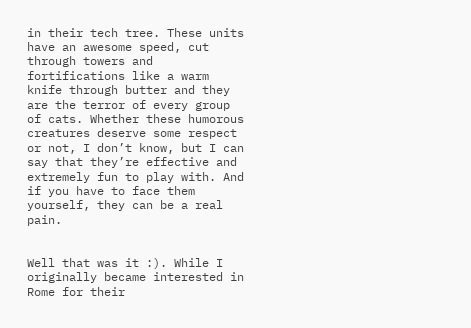in their tech tree. These units have an awesome speed, cut through towers and fortifications like a warm knife through butter and they are the terror of every group of cats. Whether these humorous creatures deserve some respect or not, I don’t know, but I can say that they’re effective and extremely fun to play with. And if you have to face them yourself, they can be a real pain.


Well that was it :). While I originally became interested in Rome for their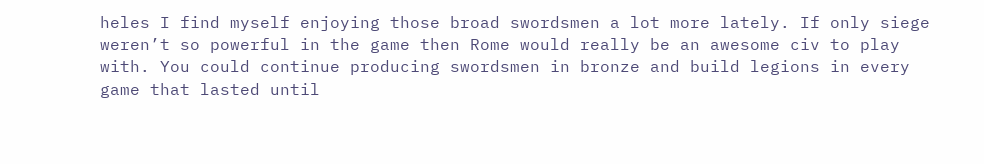heles I find myself enjoying those broad swordsmen a lot more lately. If only siege weren’t so powerful in the game then Rome would really be an awesome civ to play with. You could continue producing swordsmen in bronze and build legions in every game that lasted until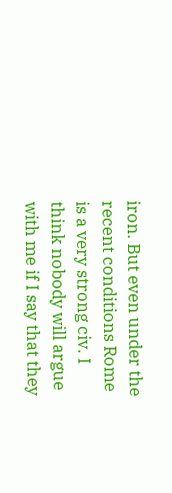iron. But even under the recent conditions Rome is a very strong civ. I think nobody will argue with me if I say that they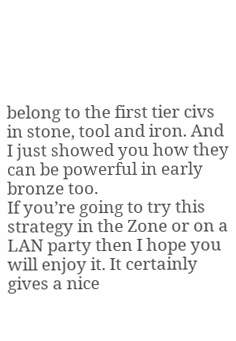belong to the first tier civs in stone, tool and iron. And I just showed you how they can be powerful in early bronze too.
If you’re going to try this strategy in the Zone or on a LAN party then I hope you will enjoy it. It certainly gives a nice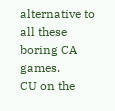alternative to all these boring CA games.
CU on the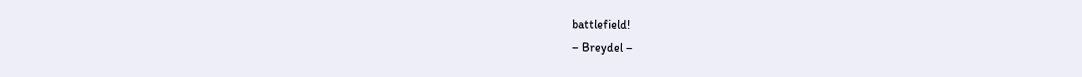battlefield!
– Breydel –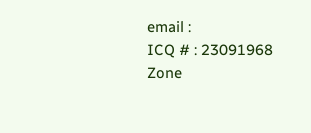email :
ICQ # : 23091968
Zone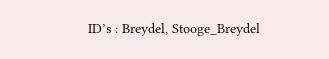ID’s : Breydel, Stooge_Breydel